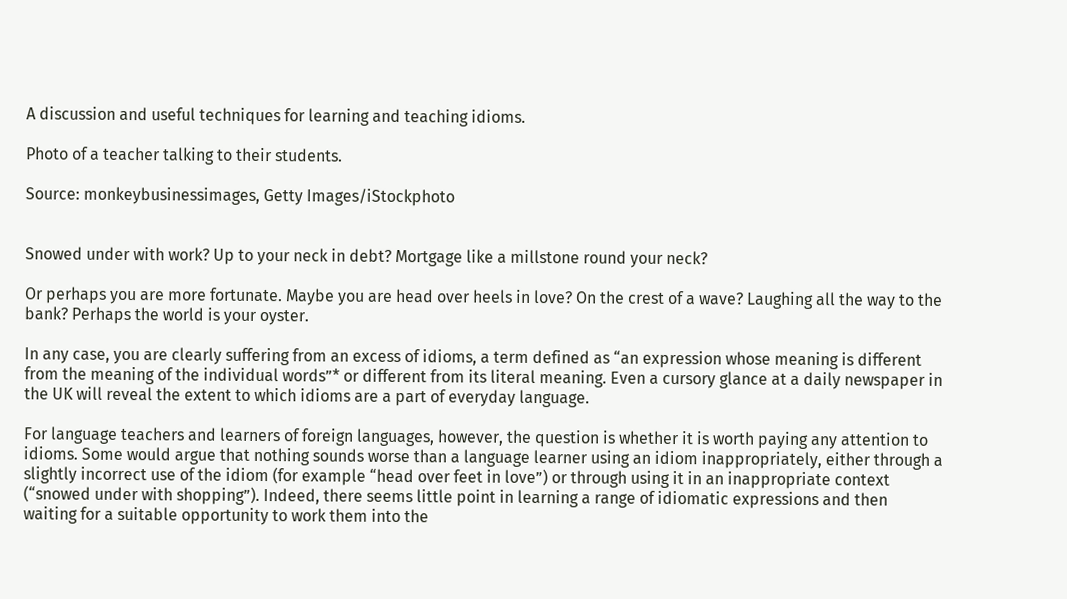A discussion and useful techniques for learning and teaching idioms.

Photo of a teacher talking to their students.

Source: monkeybusinessimages, Getty Images/iStockphoto


Snowed under with work? Up to your neck in debt? Mortgage like a millstone round your neck?

Or perhaps you are more fortunate. Maybe you are head over heels in love? On the crest of a wave? Laughing all the way to the bank? Perhaps the world is your oyster.

In any case, you are clearly suffering from an excess of idioms, a term defined as “an expression whose meaning is different from the meaning of the individual words”* or different from its literal meaning. Even a cursory glance at a daily newspaper in the UK will reveal the extent to which idioms are a part of everyday language.

For language teachers and learners of foreign languages, however, the question is whether it is worth paying any attention to idioms. Some would argue that nothing sounds worse than a language learner using an idiom inappropriately, either through a slightly incorrect use of the idiom (for example “head over feet in love”) or through using it in an inappropriate context (“snowed under with shopping”). Indeed, there seems little point in learning a range of idiomatic expressions and then waiting for a suitable opportunity to work them into the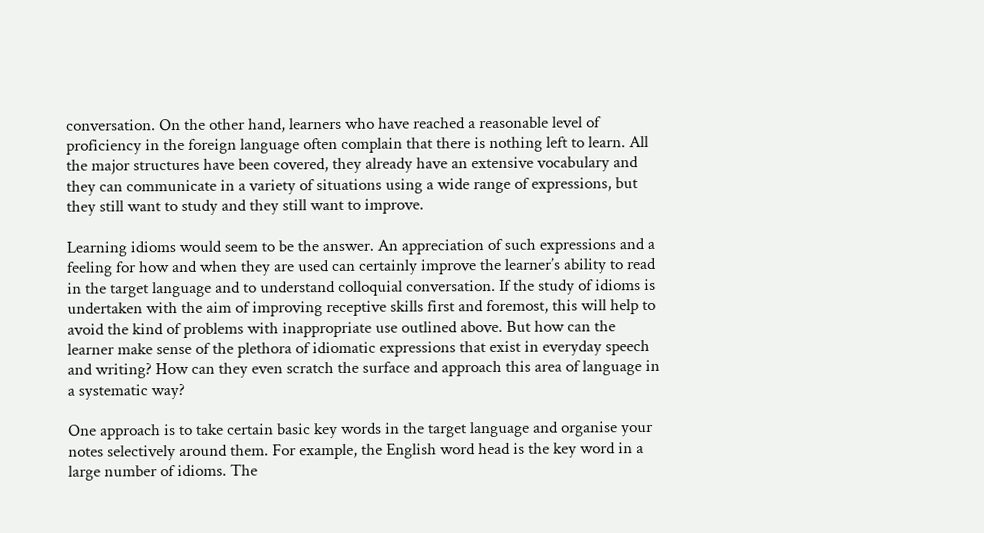conversation. On the other hand, learners who have reached a reasonable level of proficiency in the foreign language often complain that there is nothing left to learn. All the major structures have been covered, they already have an extensive vocabulary and they can communicate in a variety of situations using a wide range of expressions, but they still want to study and they still want to improve.

Learning idioms would seem to be the answer. An appreciation of such expressions and a feeling for how and when they are used can certainly improve the learner’s ability to read in the target language and to understand colloquial conversation. If the study of idioms is undertaken with the aim of improving receptive skills first and foremost, this will help to avoid the kind of problems with inappropriate use outlined above. But how can the learner make sense of the plethora of idiomatic expressions that exist in everyday speech and writing? How can they even scratch the surface and approach this area of language in a systematic way?

One approach is to take certain basic key words in the target language and organise your notes selectively around them. For example, the English word head is the key word in a large number of idioms. The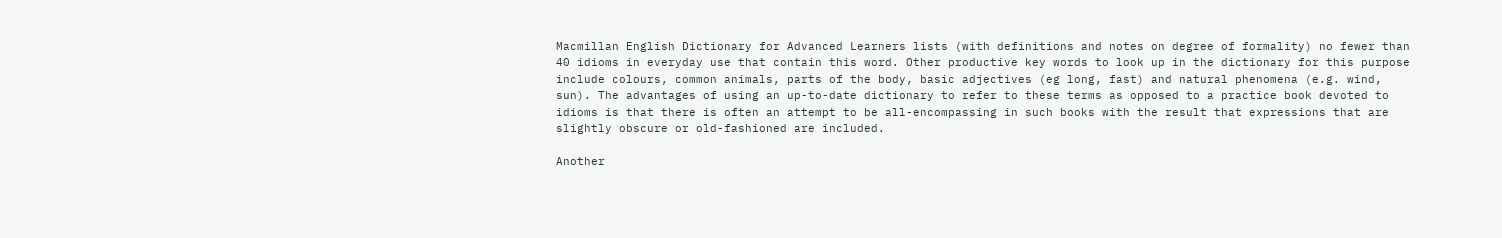Macmillan English Dictionary for Advanced Learners lists (with definitions and notes on degree of formality) no fewer than 40 idioms in everyday use that contain this word. Other productive key words to look up in the dictionary for this purpose include colours, common animals, parts of the body, basic adjectives (eg long, fast) and natural phenomena (e.g. wind, sun). The advantages of using an up-to-date dictionary to refer to these terms as opposed to a practice book devoted to idioms is that there is often an attempt to be all-encompassing in such books with the result that expressions that are slightly obscure or old-fashioned are included.

Another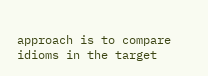approach is to compare idioms in the target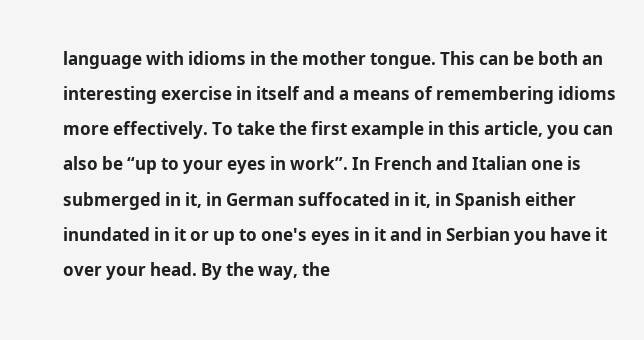language with idioms in the mother tongue. This can be both an interesting exercise in itself and a means of remembering idioms more effectively. To take the first example in this article, you can also be “up to your eyes in work”. In French and Italian one is submerged in it, in German suffocated in it, in Spanish either inundated in it or up to one's eyes in it and in Serbian you have it over your head. By the way, the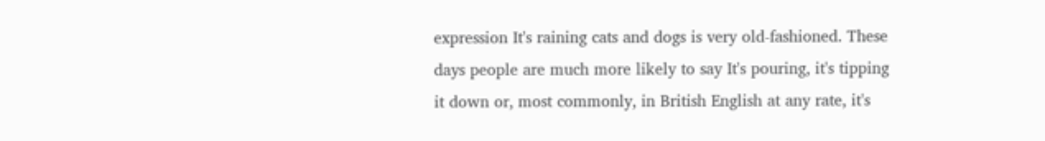expression It's raining cats and dogs is very old-fashioned. These days people are much more likely to say It's pouring, it's tipping it down or, most commonly, in British English at any rate, it's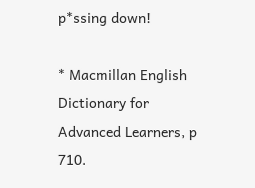p*ssing down!

* Macmillan English Dictionary for Advanced Learners, p 710.